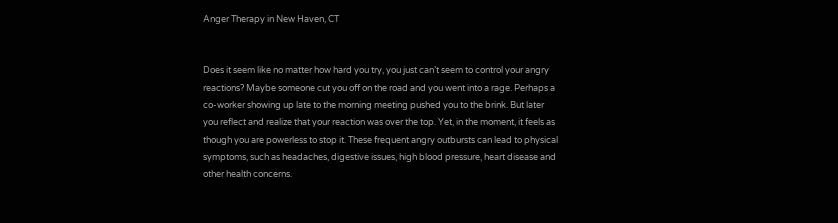Anger Therapy in New Haven, CT


Does it seem like no matter how hard you try, you just can’t seem to control your angry reactions? Maybe someone cut you off on the road and you went into a rage. Perhaps a co-worker showing up late to the morning meeting pushed you to the brink. But later you reflect and realize that your reaction was over the top. Yet, in the moment, it feels as though you are powerless to stop it. These frequent angry outbursts can lead to physical symptoms, such as headaches, digestive issues, high blood pressure, heart disease and other health concerns.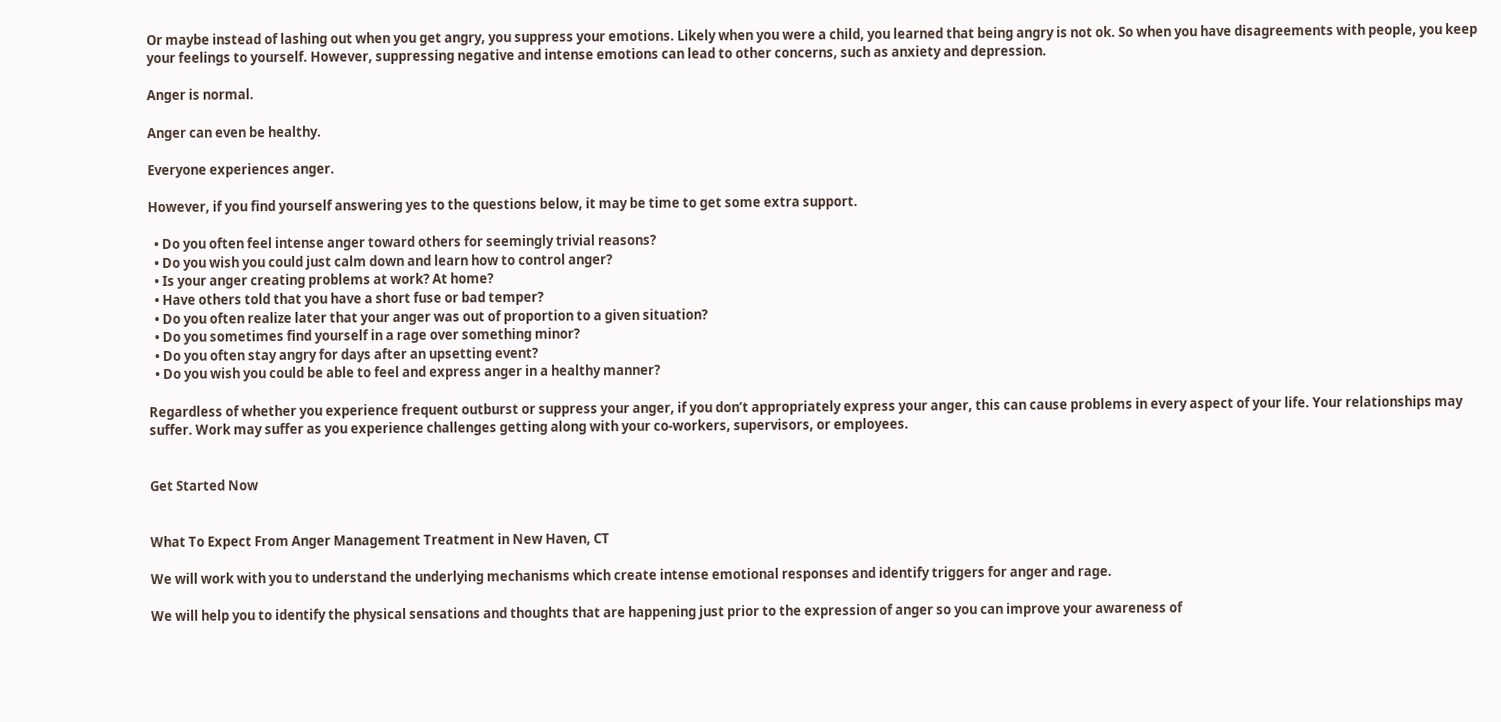Or maybe instead of lashing out when you get angry, you suppress your emotions. Likely when you were a child, you learned that being angry is not ok. So when you have disagreements with people, you keep your feelings to yourself. However, suppressing negative and intense emotions can lead to other concerns, such as anxiety and depression.

Anger is normal.

Anger can even be healthy.

Everyone experiences anger.

However, if you find yourself answering yes to the questions below, it may be time to get some extra support.

  • Do you often feel intense anger toward others for seemingly trivial reasons?
  • Do you wish you could just calm down and learn how to control anger?
  • Is your anger creating problems at work? At home?
  • Have others told that you have a short fuse or bad temper?
  • Do you often realize later that your anger was out of proportion to a given situation?
  • Do you sometimes find yourself in a rage over something minor?
  • Do you often stay angry for days after an upsetting event?
  • Do you wish you could be able to feel and express anger in a healthy manner?

Regardless of whether you experience frequent outburst or suppress your anger, if you don’t appropriately express your anger, this can cause problems in every aspect of your life. Your relationships may suffer. Work may suffer as you experience challenges getting along with your co-workers, supervisors, or employees.


Get Started Now


What To Expect From Anger Management Treatment in New Haven, CT

We will work with you to understand the underlying mechanisms which create intense emotional responses and identify triggers for anger and rage.

We will help you to identify the physical sensations and thoughts that are happening just prior to the expression of anger so you can improve your awareness of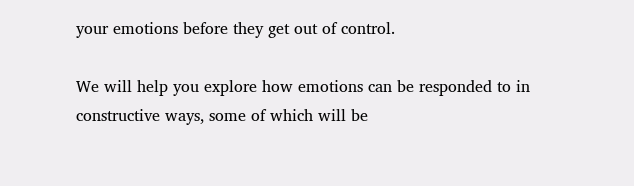your emotions before they get out of control.

We will help you explore how emotions can be responded to in constructive ways, some of which will be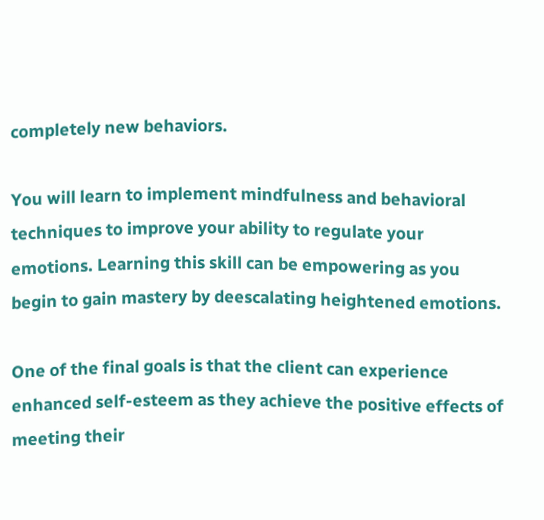completely new behaviors.

You will learn to implement mindfulness and behavioral techniques to improve your ability to regulate your emotions. Learning this skill can be empowering as you begin to gain mastery by deescalating heightened emotions.

One of the final goals is that the client can experience enhanced self-esteem as they achieve the positive effects of meeting their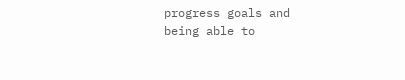progress goals and being able to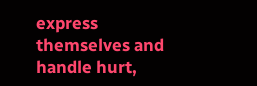express themselves and handle hurt,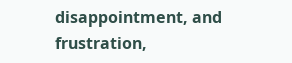disappointment, and frustration,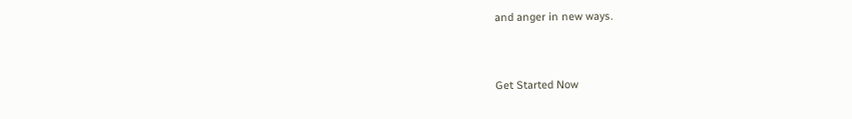and anger in new ways.


Get Started Now